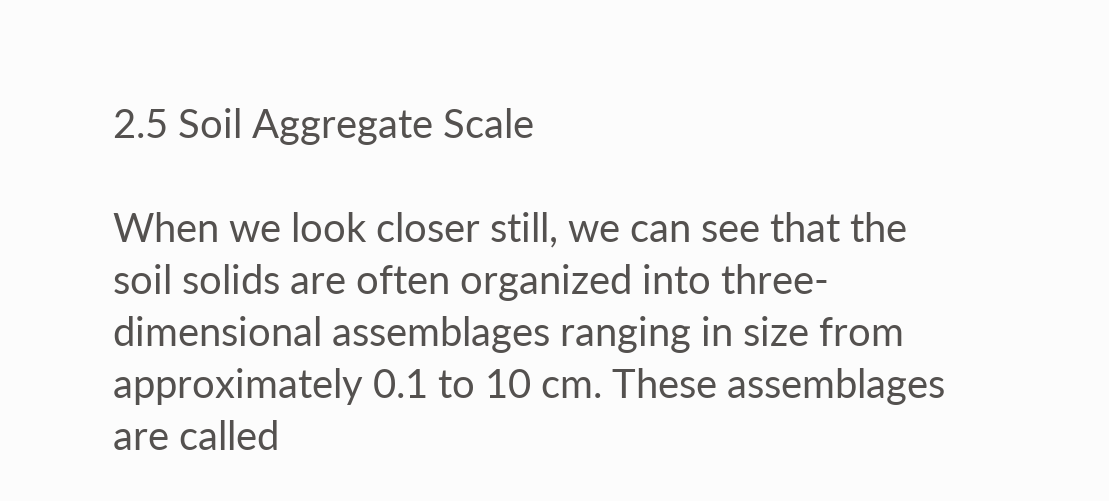2.5 Soil Aggregate Scale

When we look closer still, we can see that the soil solids are often organized into three-dimensional assemblages ranging in size from approximately 0.1 to 10 cm. These assemblages are called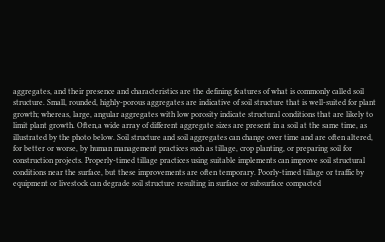aggregates, and their presence and characteristics are the defining features of what is commonly called soil structure. Small, rounded, highly-porous aggregates are indicative of soil structure that is well-suited for plant growth; whereas, large, angular aggregates with low porosity indicate structural conditions that are likely to limit plant growth. Often,a wide array of different aggregate sizes are present in a soil at the same time, as illustrated by the photo below. Soil structure and soil aggregates can change over time and are often altered, for better or worse, by human management practices such as tillage, crop planting, or preparing soil for construction projects. Properly-timed tillage practices using suitable implements can improve soil structural conditions near the surface, but these improvements are often temporary. Poorly-timed tillage or traffic by equipment or livestock can degrade soil structure resulting in surface or subsurface compacted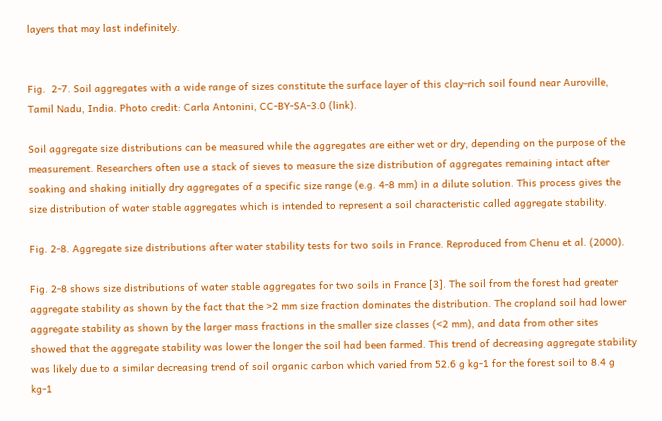layers that may last indefinitely.


Fig.  2‑7. Soil aggregates with a wide range of sizes constitute the surface layer of this clay-rich soil found near Auroville, Tamil Nadu, India. Photo credit: Carla Antonini, CC-BY-SA-3.0 (link).

Soil aggregate size distributions can be measured while the aggregates are either wet or dry, depending on the purpose of the measurement. Researchers often use a stack of sieves to measure the size distribution of aggregates remaining intact after soaking and shaking initially dry aggregates of a specific size range (e.g. 4-8 mm) in a dilute solution. This process gives the size distribution of water stable aggregates which is intended to represent a soil characteristic called aggregate stability.

Fig. 2‑8. Aggregate size distributions after water stability tests for two soils in France. Reproduced from Chenu et al. (2000).

Fig. 2‑8 shows size distributions of water stable aggregates for two soils in France [3]. The soil from the forest had greater aggregate stability as shown by the fact that the >2 mm size fraction dominates the distribution. The cropland soil had lower aggregate stability as shown by the larger mass fractions in the smaller size classes (<2 mm), and data from other sites showed that the aggregate stability was lower the longer the soil had been farmed. This trend of decreasing aggregate stability was likely due to a similar decreasing trend of soil organic carbon which varied from 52.6 g kg-1 for the forest soil to 8.4 g kg-1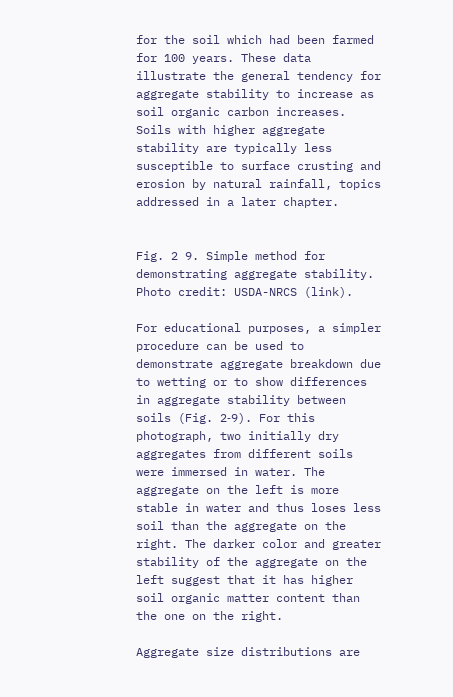for the soil which had been farmed for 100 years. These data illustrate the general tendency for aggregate stability to increase as soil organic carbon increases. Soils with higher aggregate stability are typically less susceptible to surface crusting and erosion by natural rainfall, topics addressed in a later chapter.


Fig. 2 9. Simple method for demonstrating aggregate stability. Photo credit: USDA-NRCS (link).

For educational purposes, a simpler procedure can be used to demonstrate aggregate breakdown due to wetting or to show differences in aggregate stability between soils (Fig. 2‑9). For this photograph, two initially dry aggregates from different soils were immersed in water. The aggregate on the left is more stable in water and thus loses less soil than the aggregate on the right. The darker color and greater stability of the aggregate on the left suggest that it has higher soil organic matter content than the one on the right.

Aggregate size distributions are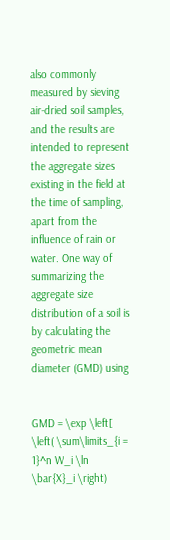also commonly measured by sieving air-dried soil samples, and the results are intended to represent the aggregate sizes existing in the field at the time of sampling, apart from the influence of rain or water. One way of summarizing the aggregate size distribution of a soil is by calculating the geometric mean diameter (GMD) using


GMD = \exp \left[ \left( \sum\limits_{i = 1}^n W_i \ln \bar{X}_i \right)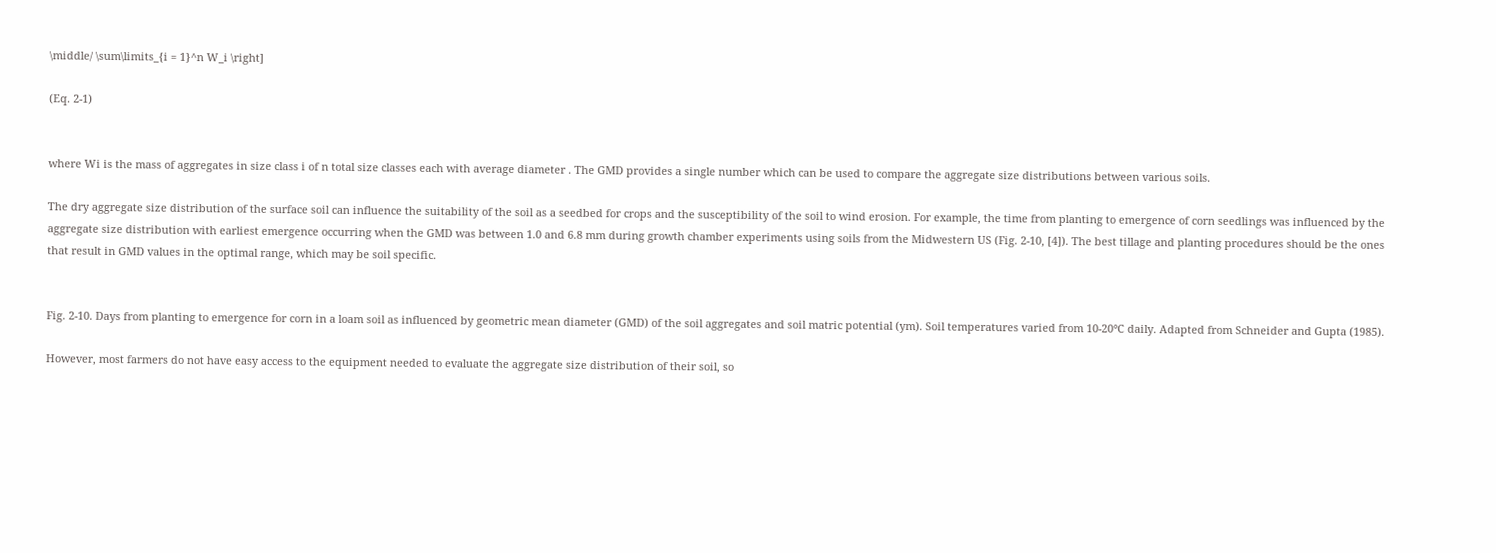\middle/ \sum\limits_{i = 1}^n W_i \right]

(Eq. 2-1)


where Wi is the mass of aggregates in size class i of n total size classes each with average diameter . The GMD provides a single number which can be used to compare the aggregate size distributions between various soils.

The dry aggregate size distribution of the surface soil can influence the suitability of the soil as a seedbed for crops and the susceptibility of the soil to wind erosion. For example, the time from planting to emergence of corn seedlings was influenced by the aggregate size distribution with earliest emergence occurring when the GMD was between 1.0 and 6.8 mm during growth chamber experiments using soils from the Midwestern US (Fig. 2‑10, [4]). The best tillage and planting procedures should be the ones that result in GMD values in the optimal range, which may be soil specific.


Fig. 2‑10. Days from planting to emergence for corn in a loam soil as influenced by geometric mean diameter (GMD) of the soil aggregates and soil matric potential (ym). Soil temperatures varied from 10-20°C daily. Adapted from Schneider and Gupta (1985).

However, most farmers do not have easy access to the equipment needed to evaluate the aggregate size distribution of their soil, so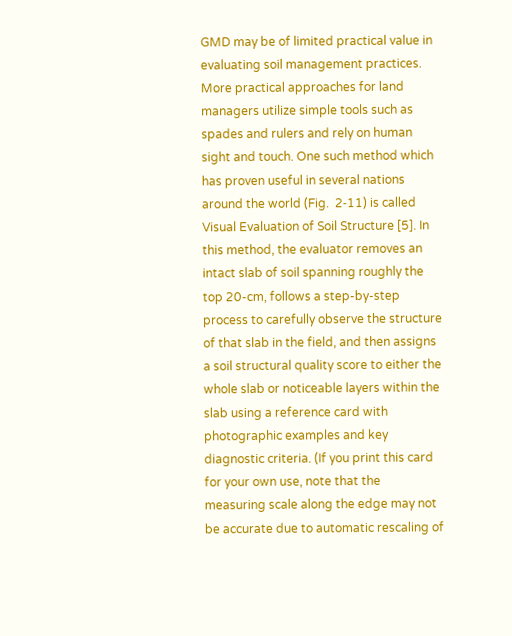GMD may be of limited practical value in evaluating soil management practices. More practical approaches for land managers utilize simple tools such as spades and rulers and rely on human sight and touch. One such method which has proven useful in several nations around the world (Fig.  2‑11) is called Visual Evaluation of Soil Structure [5]. In this method, the evaluator removes an intact slab of soil spanning roughly the top 20-cm, follows a step-by-step process to carefully observe the structure of that slab in the field, and then assigns a soil structural quality score to either the whole slab or noticeable layers within the slab using a reference card with photographic examples and key diagnostic criteria. (If you print this card for your own use, note that the measuring scale along the edge may not be accurate due to automatic rescaling of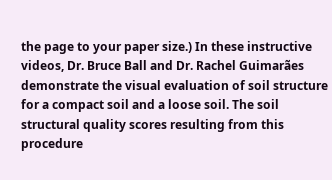the page to your paper size.) In these instructive videos, Dr. Bruce Ball and Dr. Rachel Guimarães demonstrate the visual evaluation of soil structure for a compact soil and a loose soil. The soil structural quality scores resulting from this procedure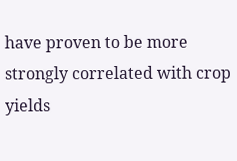have proven to be more strongly correlated with crop yields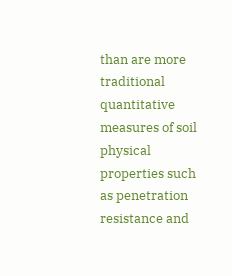than are more traditional quantitative measures of soil physical properties such as penetration resistance and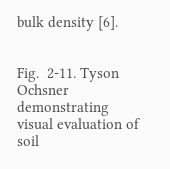bulk density [6].


Fig.  2‑11. Tyson Ochsner demonstrating visual evaluation of soil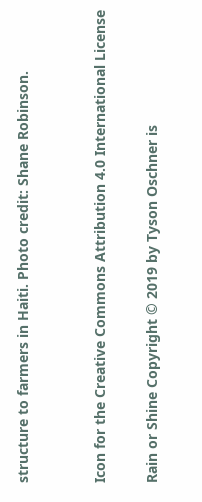structure to farmers in Haiti. Photo credit: Shane Robinson.


Icon for the Creative Commons Attribution 4.0 International License

Rain or Shine Copyright © 2019 by Tyson Oschner is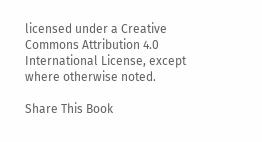licensed under a Creative Commons Attribution 4.0 International License, except where otherwise noted.

Share This Book